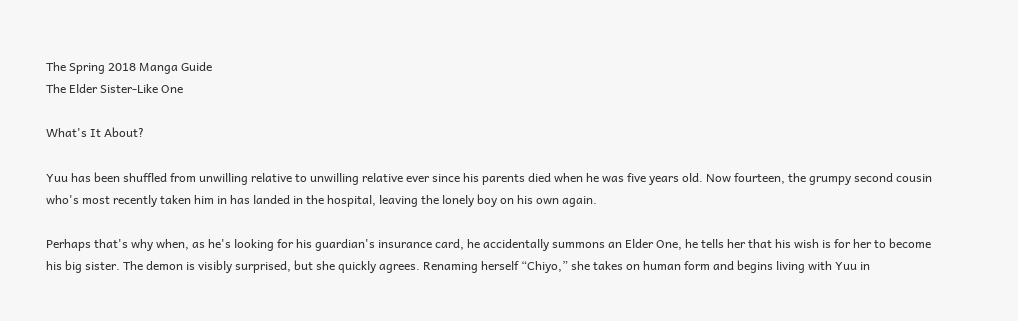The Spring 2018 Manga Guide
The Elder Sister-Like One

What's It About?

Yuu has been shuffled from unwilling relative to unwilling relative ever since his parents died when he was five years old. Now fourteen, the grumpy second cousin who's most recently taken him in has landed in the hospital, leaving the lonely boy on his own again.

Perhaps that's why when, as he's looking for his guardian's insurance card, he accidentally summons an Elder One, he tells her that his wish is for her to become his big sister. The demon is visibly surprised, but she quickly agrees. Renaming herself “Chiyo,” she takes on human form and begins living with Yuu in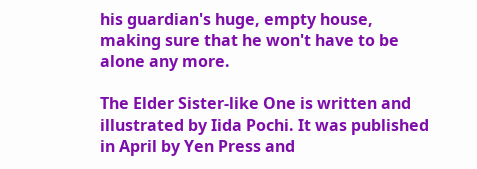his guardian's huge, empty house, making sure that he won't have to be alone any more.

The Elder Sister-like One is written and illustrated by Iida Pochi. It was published in April by Yen Press and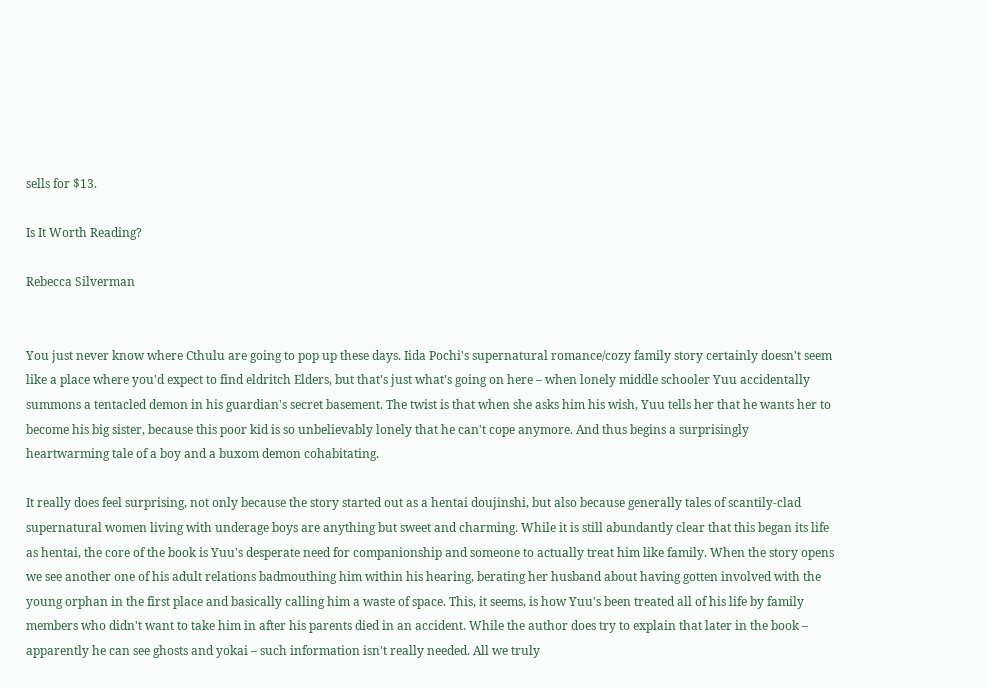sells for $13.

Is It Worth Reading?

Rebecca Silverman


You just never know where Cthulu are going to pop up these days. Iida Pochi's supernatural romance/cozy family story certainly doesn't seem like a place where you'd expect to find eldritch Elders, but that's just what's going on here – when lonely middle schooler Yuu accidentally summons a tentacled demon in his guardian's secret basement. The twist is that when she asks him his wish, Yuu tells her that he wants her to become his big sister, because this poor kid is so unbelievably lonely that he can't cope anymore. And thus begins a surprisingly heartwarming tale of a boy and a buxom demon cohabitating.

It really does feel surprising, not only because the story started out as a hentai doujinshi, but also because generally tales of scantily-clad supernatural women living with underage boys are anything but sweet and charming. While it is still abundantly clear that this began its life as hentai, the core of the book is Yuu's desperate need for companionship and someone to actually treat him like family. When the story opens we see another one of his adult relations badmouthing him within his hearing, berating her husband about having gotten involved with the young orphan in the first place and basically calling him a waste of space. This, it seems, is how Yuu's been treated all of his life by family members who didn't want to take him in after his parents died in an accident. While the author does try to explain that later in the book – apparently he can see ghosts and yokai – such information isn't really needed. All we truly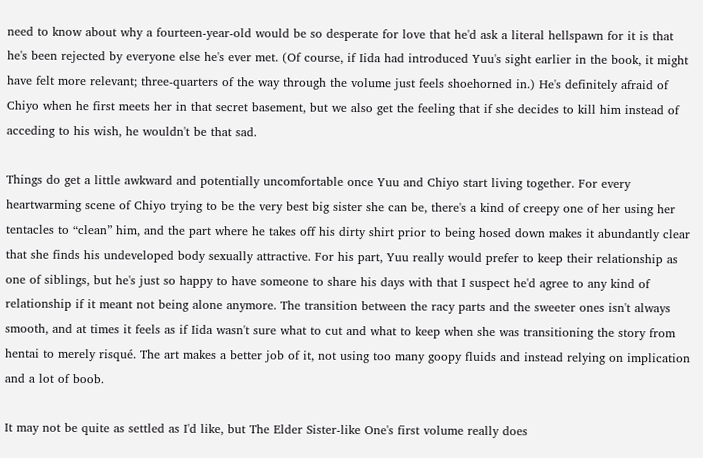need to know about why a fourteen-year-old would be so desperate for love that he'd ask a literal hellspawn for it is that he's been rejected by everyone else he's ever met. (Of course, if Iida had introduced Yuu's sight earlier in the book, it might have felt more relevant; three-quarters of the way through the volume just feels shoehorned in.) He's definitely afraid of Chiyo when he first meets her in that secret basement, but we also get the feeling that if she decides to kill him instead of acceding to his wish, he wouldn't be that sad.

Things do get a little awkward and potentially uncomfortable once Yuu and Chiyo start living together. For every heartwarming scene of Chiyo trying to be the very best big sister she can be, there's a kind of creepy one of her using her tentacles to “clean” him, and the part where he takes off his dirty shirt prior to being hosed down makes it abundantly clear that she finds his undeveloped body sexually attractive. For his part, Yuu really would prefer to keep their relationship as one of siblings, but he's just so happy to have someone to share his days with that I suspect he'd agree to any kind of relationship if it meant not being alone anymore. The transition between the racy parts and the sweeter ones isn't always smooth, and at times it feels as if Iida wasn't sure what to cut and what to keep when she was transitioning the story from hentai to merely risqué. The art makes a better job of it, not using too many goopy fluids and instead relying on implication and a lot of boob.

It may not be quite as settled as I'd like, but The Elder Sister-like One's first volume really does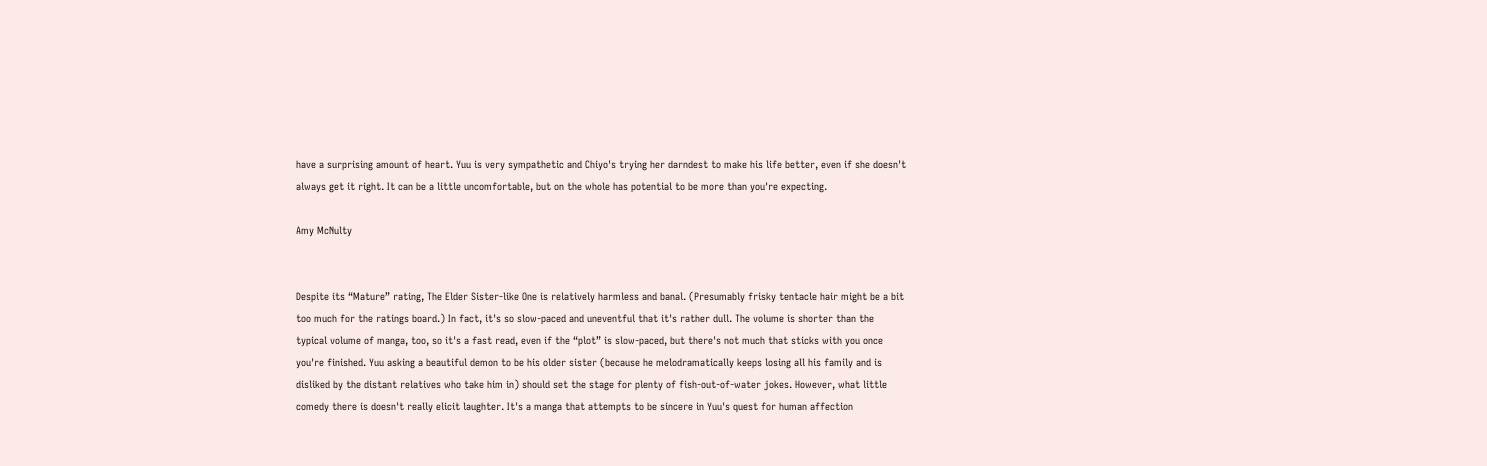have a surprising amount of heart. Yuu is very sympathetic and Chiyo's trying her darndest to make his life better, even if she doesn't always get it right. It can be a little uncomfortable, but on the whole has potential to be more than you're expecting.

Amy McNulty


Despite its “Mature” rating, The Elder Sister-like One is relatively harmless and banal. (Presumably frisky tentacle hair might be a bit too much for the ratings board.) In fact, it's so slow-paced and uneventful that it's rather dull. The volume is shorter than the typical volume of manga, too, so it's a fast read, even if the “plot” is slow-paced, but there's not much that sticks with you once you're finished. Yuu asking a beautiful demon to be his older sister (because he melodramatically keeps losing all his family and is disliked by the distant relatives who take him in) should set the stage for plenty of fish-out-of-water jokes. However, what little comedy there is doesn't really elicit laughter. It's a manga that attempts to be sincere in Yuu's quest for human affection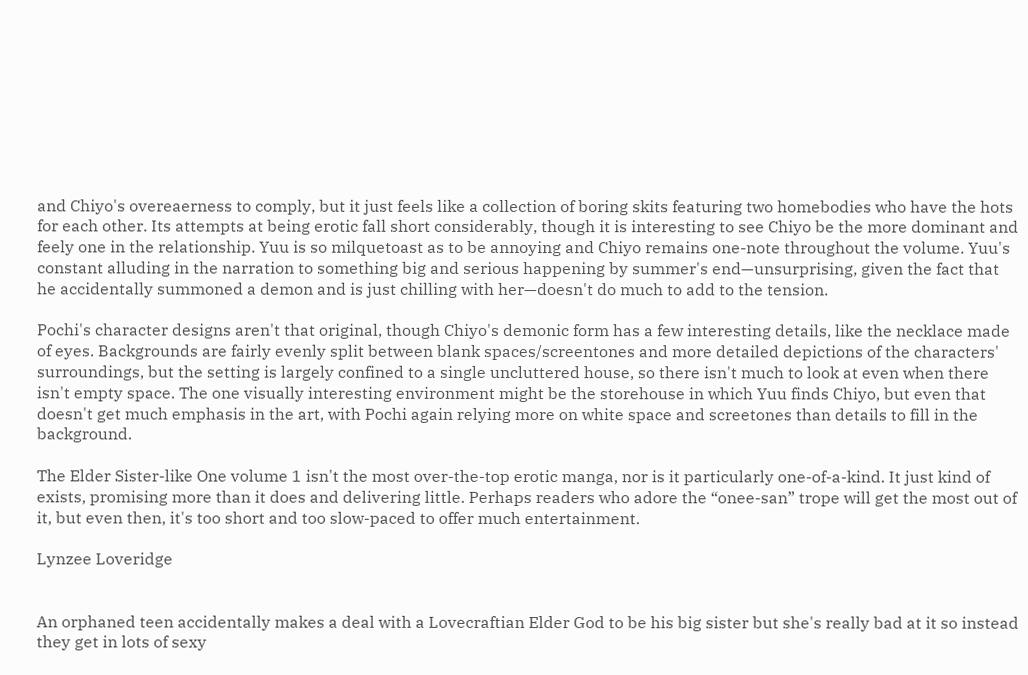and Chiyo's overeaerness to comply, but it just feels like a collection of boring skits featuring two homebodies who have the hots for each other. Its attempts at being erotic fall short considerably, though it is interesting to see Chiyo be the more dominant and feely one in the relationship. Yuu is so milquetoast as to be annoying and Chiyo remains one-note throughout the volume. Yuu's constant alluding in the narration to something big and serious happening by summer's end—unsurprising, given the fact that he accidentally summoned a demon and is just chilling with her—doesn't do much to add to the tension.

Pochi's character designs aren't that original, though Chiyo's demonic form has a few interesting details, like the necklace made of eyes. Backgrounds are fairly evenly split between blank spaces/screentones and more detailed depictions of the characters' surroundings, but the setting is largely confined to a single uncluttered house, so there isn't much to look at even when there isn't empty space. The one visually interesting environment might be the storehouse in which Yuu finds Chiyo, but even that doesn't get much emphasis in the art, with Pochi again relying more on white space and screetones than details to fill in the background.

The Elder Sister-like One volume 1 isn't the most over-the-top erotic manga, nor is it particularly one-of-a-kind. It just kind of exists, promising more than it does and delivering little. Perhaps readers who adore the “onee-san” trope will get the most out of it, but even then, it's too short and too slow-paced to offer much entertainment.

Lynzee Loveridge


An orphaned teen accidentally makes a deal with a Lovecraftian Elder God to be his big sister but she's really bad at it so instead they get in lots of sexy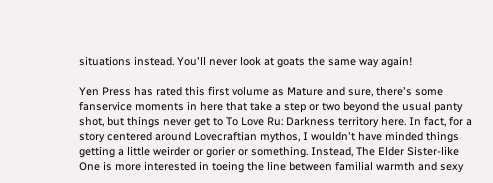situations instead. You'll never look at goats the same way again!

Yen Press has rated this first volume as Mature and sure, there's some fanservice moments in here that take a step or two beyond the usual panty shot, but things never get to To Love Ru: Darkness territory here. In fact, for a story centered around Lovecraftian mythos, I wouldn't have minded things getting a little weirder or gorier or something. Instead, The Elder Sister-like One is more interested in toeing the line between familial warmth and sexy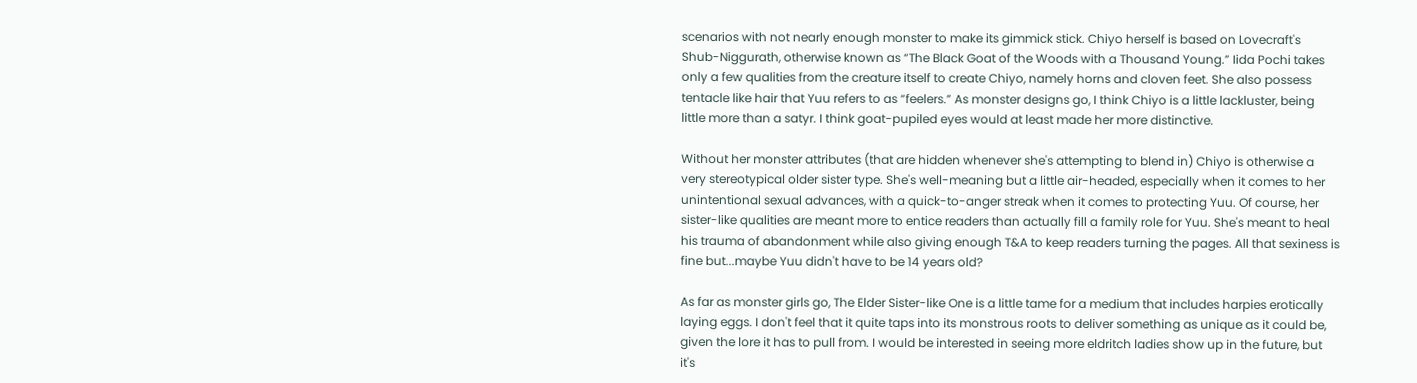scenarios with not nearly enough monster to make its gimmick stick. Chiyo herself is based on Lovecraft's Shub-Niggurath, otherwise known as “The Black Goat of the Woods with a Thousand Young.” Iida Pochi takes only a few qualities from the creature itself to create Chiyo, namely horns and cloven feet. She also possess tentacle like hair that Yuu refers to as “feelers.” As monster designs go, I think Chiyo is a little lackluster, being little more than a satyr. I think goat-pupiled eyes would at least made her more distinctive.

Without her monster attributes (that are hidden whenever she's attempting to blend in) Chiyo is otherwise a very stereotypical older sister type. She's well-meaning but a little air-headed, especially when it comes to her unintentional sexual advances, with a quick-to-anger streak when it comes to protecting Yuu. Of course, her sister-like qualities are meant more to entice readers than actually fill a family role for Yuu. She's meant to heal his trauma of abandonment while also giving enough T&A to keep readers turning the pages. All that sexiness is fine but...maybe Yuu didn't have to be 14 years old?

As far as monster girls go, The Elder Sister-like One is a little tame for a medium that includes harpies erotically laying eggs. I don't feel that it quite taps into its monstrous roots to deliver something as unique as it could be, given the lore it has to pull from. I would be interested in seeing more eldritch ladies show up in the future, but it's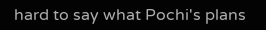hard to say what Pochi's plans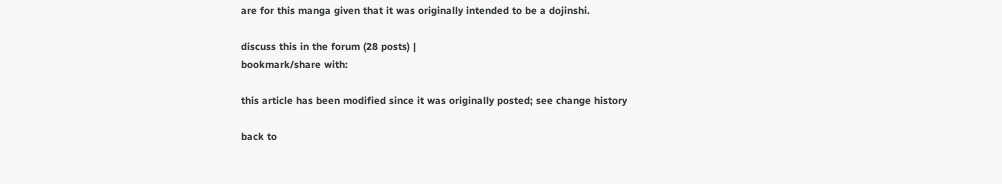are for this manga given that it was originally intended to be a dojinshi.

discuss this in the forum (28 posts) |
bookmark/share with:

this article has been modified since it was originally posted; see change history

back to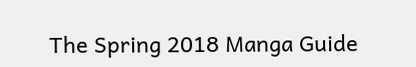The Spring 2018 Manga Guide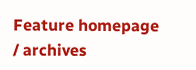Feature homepage / archives